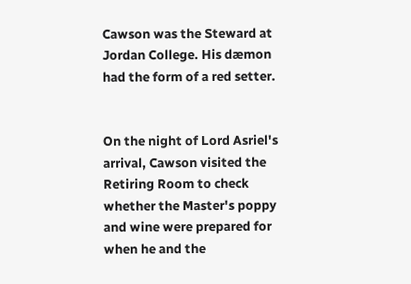Cawson was the Steward at Jordan College. His dæmon had the form of a red setter.


On the night of Lord Asriel's arrival, Cawson visited the Retiring Room to check whether the Master's poppy and wine were prepared for when he and the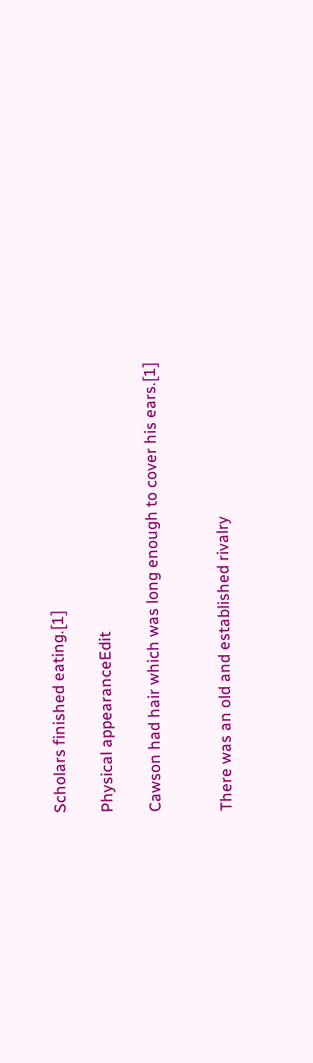Scholars finished eating.[1]

Physical appearanceEdit

Cawson had hair which was long enough to cover his ears.[1]


There was an old and established rivalry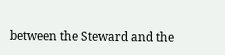between the Steward and the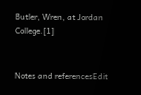Butler, Wren, at Jordan College.[1]


Notes and referencesEdit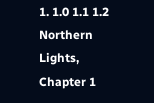1. 1.0 1.1 1.2 Northern Lights, Chapter 1